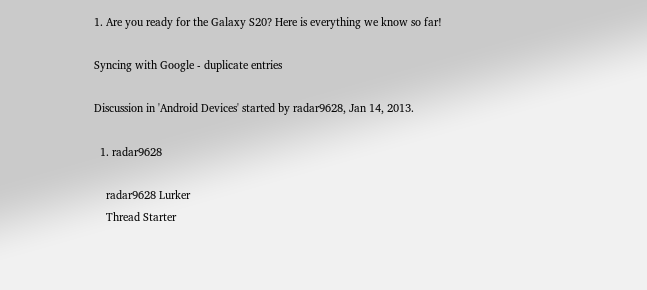1. Are you ready for the Galaxy S20? Here is everything we know so far!

Syncing with Google - duplicate entries

Discussion in 'Android Devices' started by radar9628, Jan 14, 2013.

  1. radar9628

    radar9628 Lurker
    Thread Starter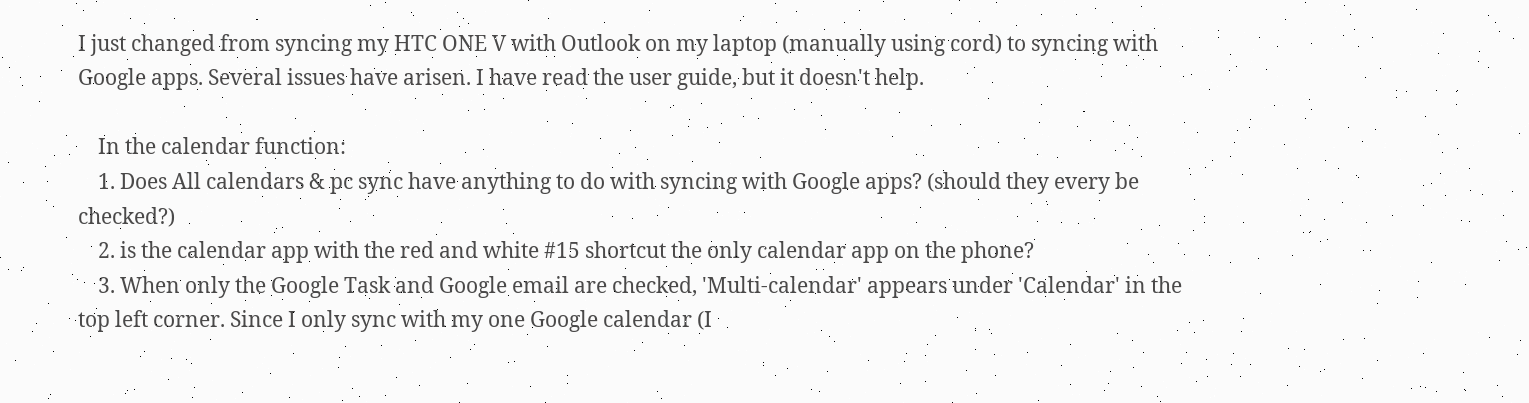I just changed from syncing my HTC ONE V with Outlook on my laptop (manually using cord) to syncing with Google apps. Several issues have arisen. I have read the user guide, but it doesn't help.

    In the calendar function:
    1. Does All calendars & pc sync have anything to do with syncing with Google apps? (should they every be checked?)
    2. is the calendar app with the red and white #15 shortcut the only calendar app on the phone?
    3. When only the Google Task and Google email are checked, 'Multi-calendar' appears under 'Calendar' in the top left corner. Since I only sync with my one Google calendar (I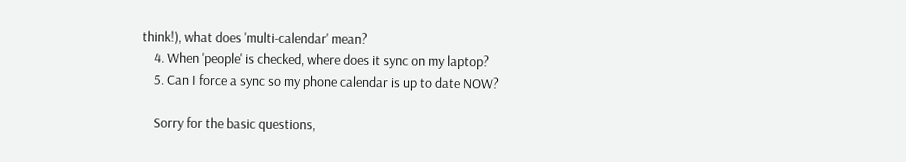think!), what does 'multi-calendar' mean?
    4. When 'people' is checked, where does it sync on my laptop?
    5. Can I force a sync so my phone calendar is up to date NOW?

    Sorry for the basic questions,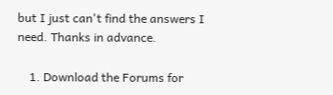but I just can't find the answers I need. Thanks in advance.

    1. Download the Forums for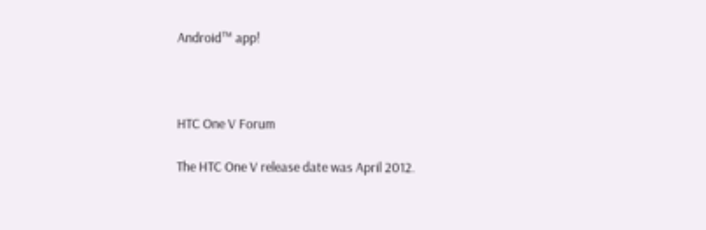Android™ app!



HTC One V Forum

The HTC One V release date was April 2012.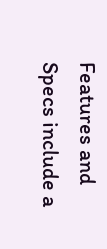Features and Specs include a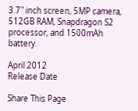3.7" inch screen, 5MP camera, 512GB RAM, Snapdragon S2 processor, and 1500mAh battery.

April 2012
Release Date

Share This Page